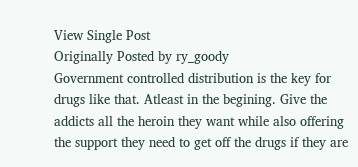View Single Post
Originally Posted by ry_goody
Government controlled distribution is the key for drugs like that. Atleast in the begining. Give the addicts all the heroin they want while also offering the support they need to get off the drugs if they are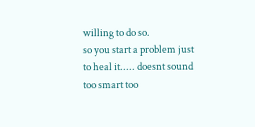willing to do so.
so you start a problem just to heal it..... doesnt sound too smart too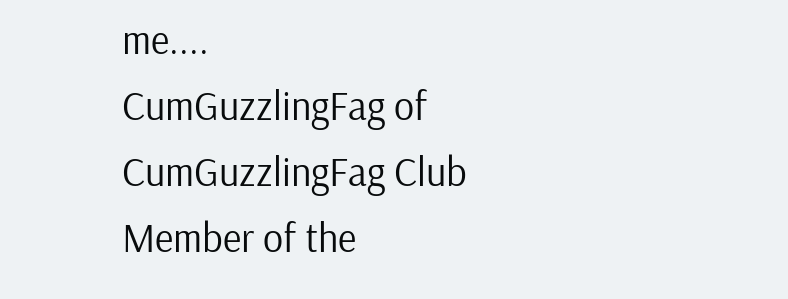me....
CumGuzzlingFag of CumGuzzlingFag Club
Member of the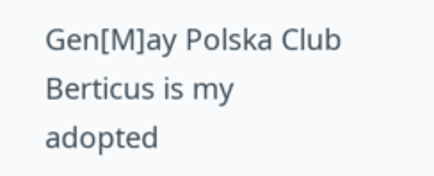Gen[M]ay Polska Club
Berticus is my adopted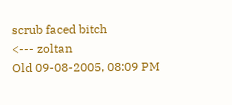scrub faced bitch
<--- zoltan
Old 09-08-2005, 08:09 PM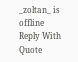_zoltan_ is offline
Reply With Quote